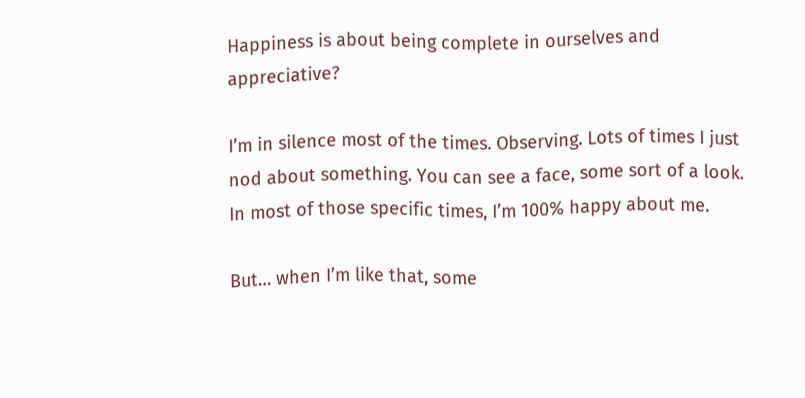Happiness is about being complete in ourselves and appreciative?

I’m in silence most of the times. Observing. Lots of times I just nod about something. You can see a face, some sort of a look. In most of those specific times, I’m 100% happy about me.

But… when I’m like that, some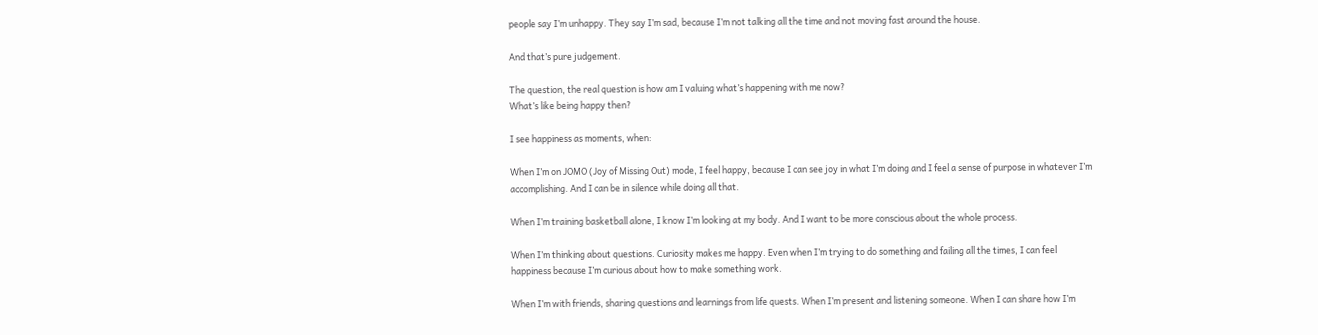people say I’m unhappy. They say I’m sad, because I’m not talking all the time and not moving fast around the house.

And that’s pure judgement.

The question, the real question is how am I valuing what’s happening with me now?
What’s like being happy then?

I see happiness as moments, when:

When I’m on JOMO (Joy of Missing Out) mode, I feel happy, because I can see joy in what I’m doing and I feel a sense of purpose in whatever I’m accomplishing. And I can be in silence while doing all that.

When I’m training basketball alone, I know I’m looking at my body. And I want to be more conscious about the whole process.

When I’m thinking about questions. Curiosity makes me happy. Even when I’m trying to do something and failing all the times, I can feel happiness because I’m curious about how to make something work.

When I’m with friends, sharing questions and learnings from life quests. When I’m present and listening someone. When I can share how I’m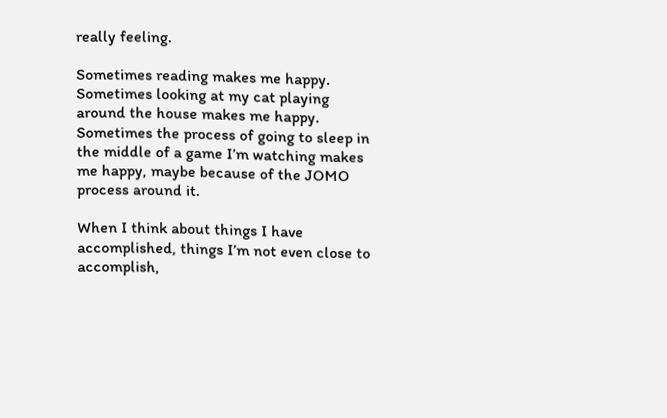really feeling.

Sometimes reading makes me happy. Sometimes looking at my cat playing around the house makes me happy. Sometimes the process of going to sleep in the middle of a game I’m watching makes me happy, maybe because of the JOMO process around it.

When I think about things I have accomplished, things I’m not even close to accomplish,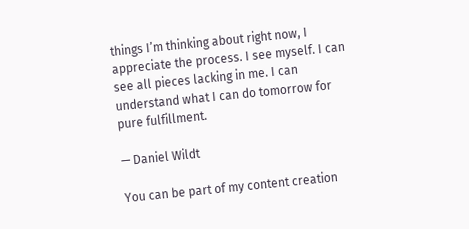things I’m thinking about right now, I appreciate the process. I see myself. I can see all pieces lacking in me. I can understand what I can do tomorrow for pure fulfillment.

— Daniel Wildt

You can be part of my content creation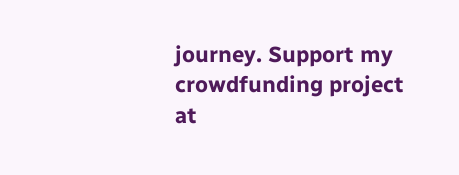journey. Support my crowdfunding project at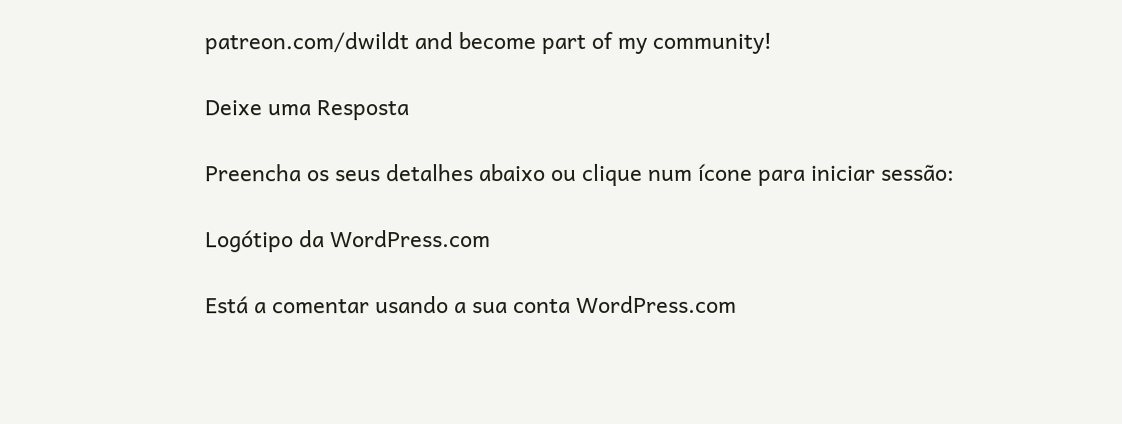patreon.com/dwildt and become part of my community!

Deixe uma Resposta

Preencha os seus detalhes abaixo ou clique num ícone para iniciar sessão:

Logótipo da WordPress.com

Está a comentar usando a sua conta WordPress.com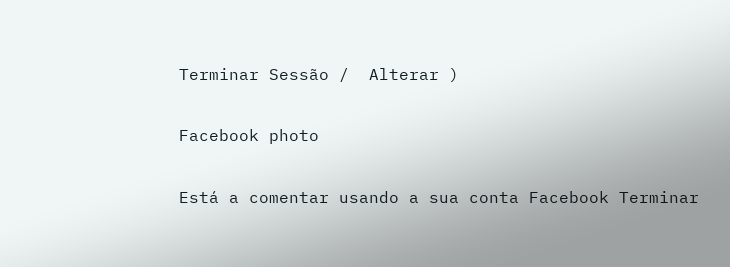Terminar Sessão /  Alterar )

Facebook photo

Está a comentar usando a sua conta Facebook Terminar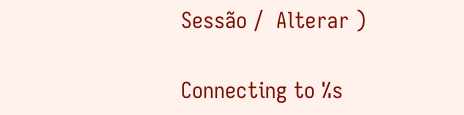Sessão /  Alterar )

Connecting to %s